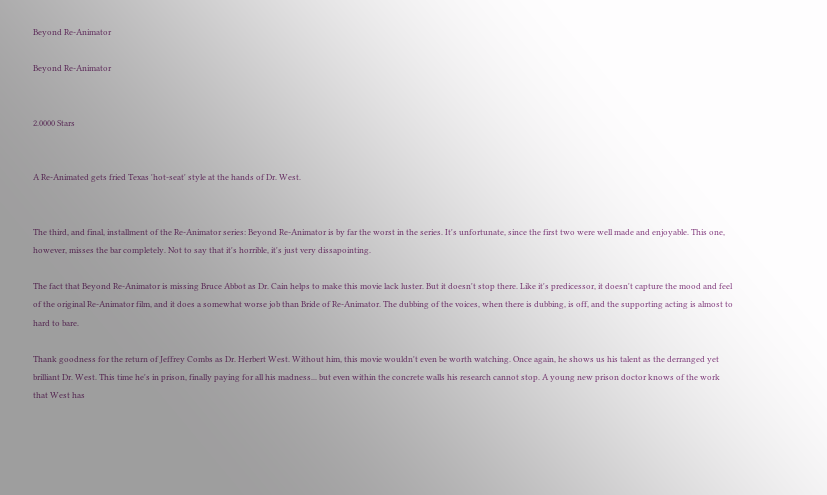Beyond Re-Animator

Beyond Re-Animator


2.0000 Stars


A Re-Animated gets fried Texas 'hot-seat' style at the hands of Dr. West.


The third, and final, installment of the Re-Animator series: Beyond Re-Animator is by far the worst in the series. It's unfortunate, since the first two were well made and enjoyable. This one, however, misses the bar completely. Not to say that it's horrible, it's just very dissapointing.

The fact that Beyond Re-Animator is missing Bruce Abbot as Dr. Cain helps to make this movie lack luster. But it doesn't stop there. Like it's predicessor, it doesn't capture the mood and feel of the original Re-Animator film, and it does a somewhat worse job than Bride of Re-Animator. The dubbing of the voices, when there is dubbing, is off, and the supporting acting is almost to hard to bare.

Thank goodness for the return of Jeffrey Combs as Dr. Herbert West. Without him, this movie wouldn't even be worth watching. Once again, he shows us his talent as the derranged yet brilliant Dr. West. This time he's in prison, finally paying for all his madness... but even within the concrete walls his research cannot stop. A young new prison doctor knows of the work that West has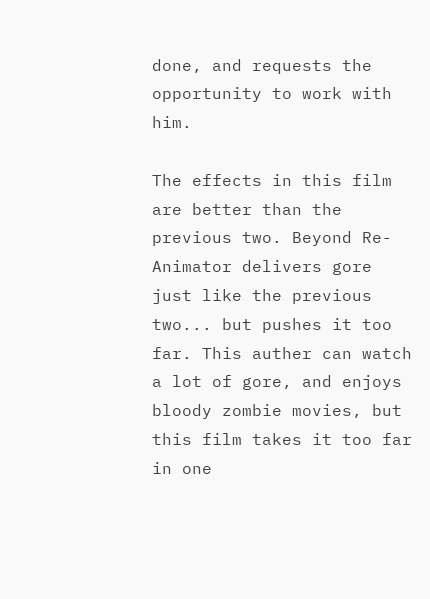done, and requests the opportunity to work with him.

The effects in this film are better than the previous two. Beyond Re-Animator delivers gore just like the previous two... but pushes it too far. This auther can watch a lot of gore, and enjoys bloody zombie movies, but this film takes it too far in one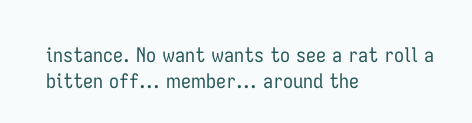instance. No want wants to see a rat roll a bitten off... member... around the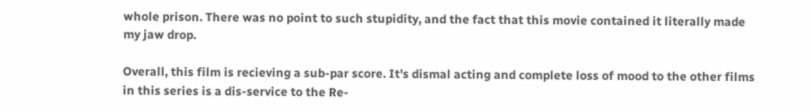whole prison. There was no point to such stupidity, and the fact that this movie contained it literally made my jaw drop.

Overall, this film is recieving a sub-par score. It's dismal acting and complete loss of mood to the other films in this series is a dis-service to the Re-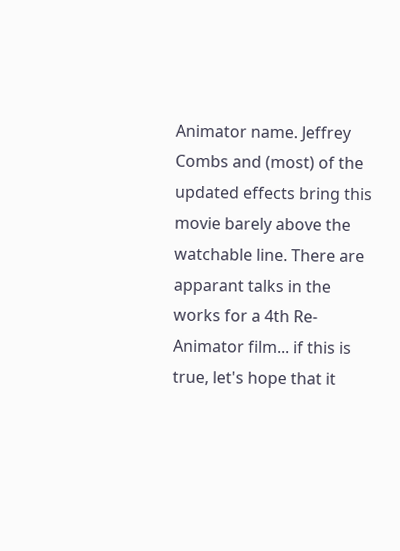Animator name. Jeffrey Combs and (most) of the updated effects bring this movie barely above the watchable line. There are apparant talks in the works for a 4th Re-Animator film... if this is true, let's hope that it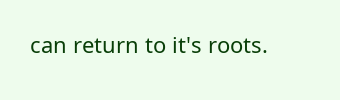can return to it's roots.